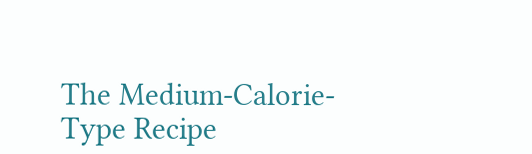The Medium-Calorie-Type Recipe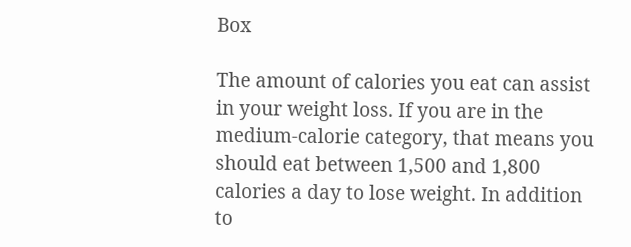Box

The amount of calories you eat can assist in your weight loss. If you are in the medium-calorie category, that means you should eat between 1,500 and 1,800 calories a day to lose weight. In addition to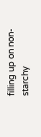filling up on non-starchy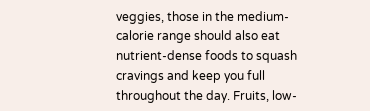veggies, those in the medium-calorie range should also eat nutrient-dense foods to squash cravings and keep you full throughout the day. Fruits, low-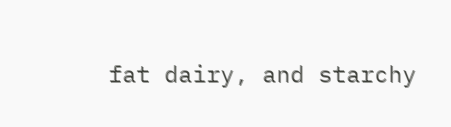fat dairy, and starchy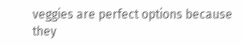veggies are perfect options because they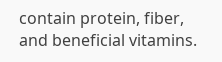contain protein, fiber, and beneficial vitamins.